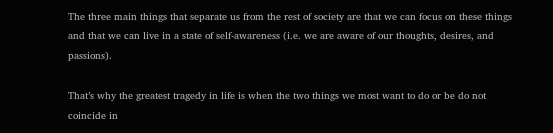The three main things that separate us from the rest of society are that we can focus on these things and that we can live in a state of self-awareness (i.e. we are aware of our thoughts, desires, and passions).

That’s why the greatest tragedy in life is when the two things we most want to do or be do not coincide in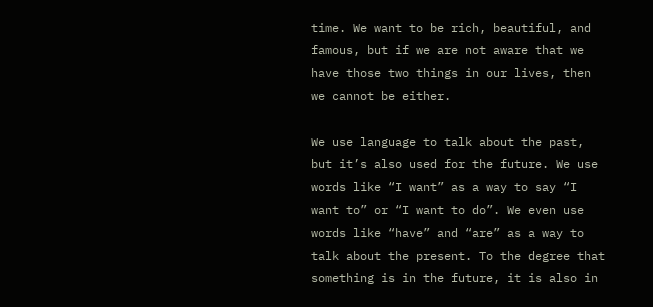time. We want to be rich, beautiful, and famous, but if we are not aware that we have those two things in our lives, then we cannot be either.

We use language to talk about the past, but it’s also used for the future. We use words like “I want” as a way to say “I want to” or “I want to do”. We even use words like “have” and “are” as a way to talk about the present. To the degree that something is in the future, it is also in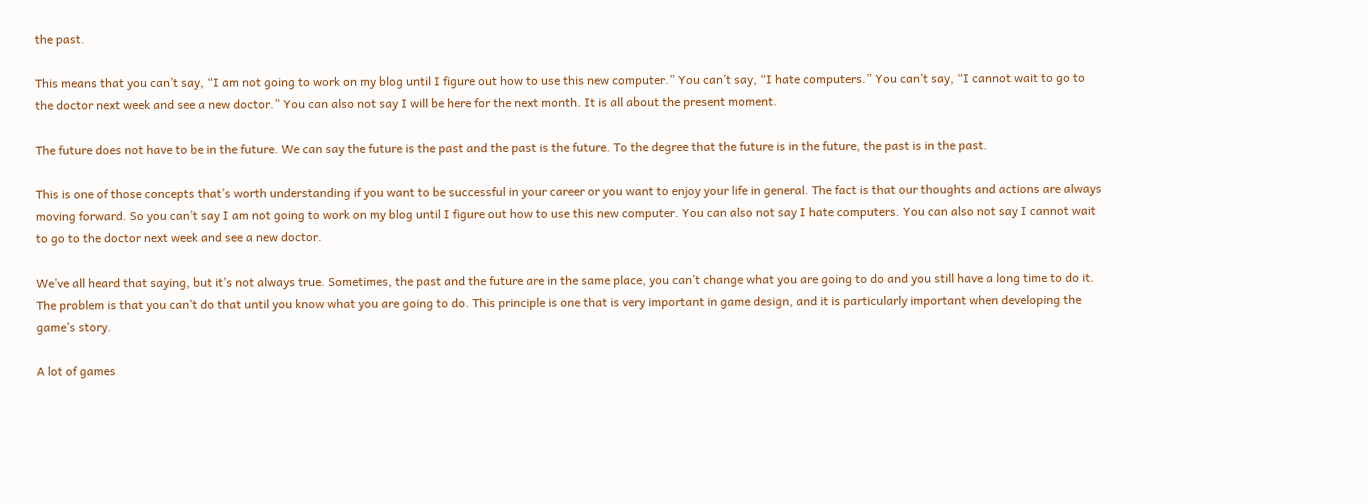the past.

This means that you can’t say, “I am not going to work on my blog until I figure out how to use this new computer.” You can’t say, “I hate computers.” You can’t say, “I cannot wait to go to the doctor next week and see a new doctor.” You can also not say I will be here for the next month. It is all about the present moment.

The future does not have to be in the future. We can say the future is the past and the past is the future. To the degree that the future is in the future, the past is in the past.

This is one of those concepts that’s worth understanding if you want to be successful in your career or you want to enjoy your life in general. The fact is that our thoughts and actions are always moving forward. So you can’t say I am not going to work on my blog until I figure out how to use this new computer. You can also not say I hate computers. You can also not say I cannot wait to go to the doctor next week and see a new doctor.

We’ve all heard that saying, but it’s not always true. Sometimes, the past and the future are in the same place, you can’t change what you are going to do and you still have a long time to do it. The problem is that you can’t do that until you know what you are going to do. This principle is one that is very important in game design, and it is particularly important when developing the game’s story.

A lot of games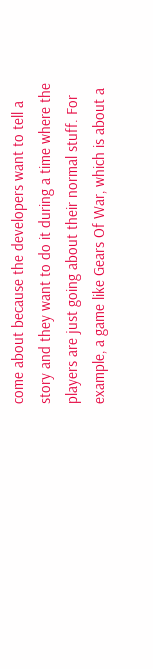come about because the developers want to tell a story and they want to do it during a time where the players are just going about their normal stuff. For example, a game like Gears Of War, which is about a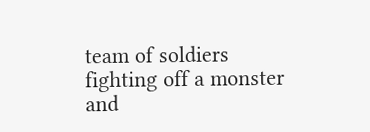team of soldiers fighting off a monster and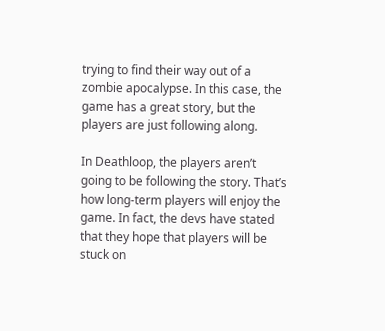trying to find their way out of a zombie apocalypse. In this case, the game has a great story, but the players are just following along.

In Deathloop, the players aren’t going to be following the story. That’s how long-term players will enjoy the game. In fact, the devs have stated that they hope that players will be stuck on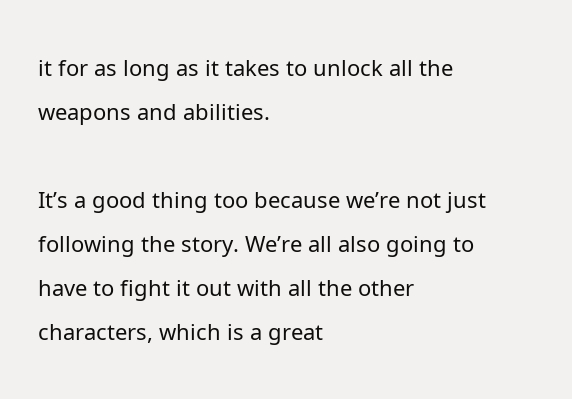it for as long as it takes to unlock all the weapons and abilities.

It’s a good thing too because we’re not just following the story. We’re all also going to have to fight it out with all the other characters, which is a great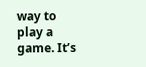way to play a game. It’s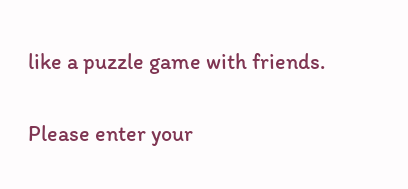like a puzzle game with friends.


Please enter your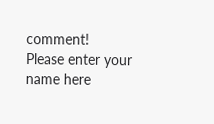comment!
Please enter your name here